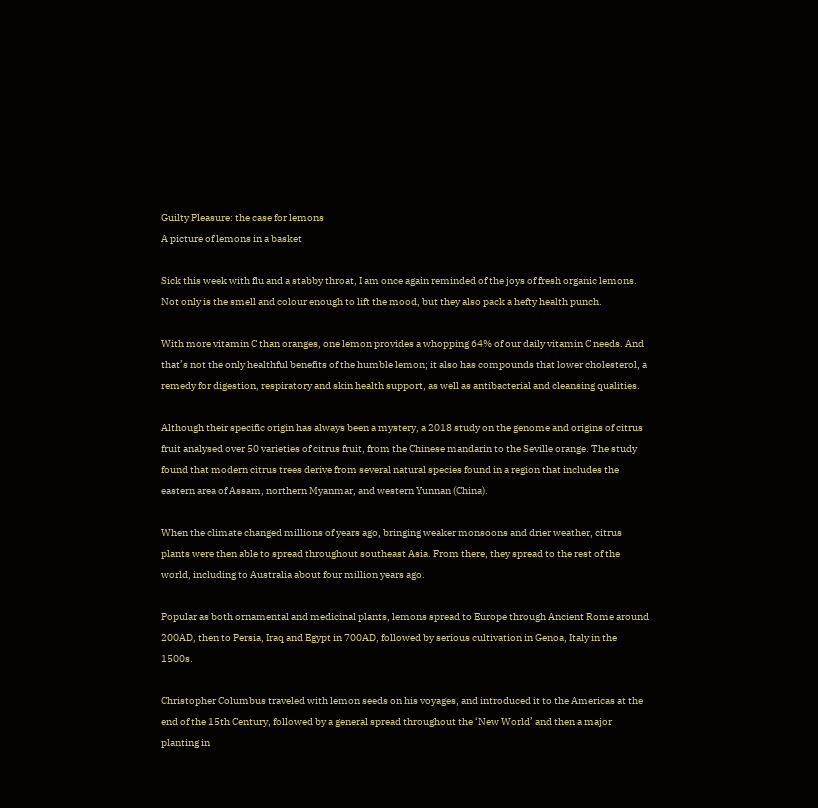Guilty Pleasure: the case for lemons
A picture of lemons in a basket

Sick this week with flu and a stabby throat, I am once again reminded of the joys of fresh organic lemons. Not only is the smell and colour enough to lift the mood, but they also pack a hefty health punch.

With more vitamin C than oranges, one lemon provides a whopping 64% of our daily vitamin C needs. And that’s not the only healthful benefits of the humble lemon; it also has compounds that lower cholesterol, a remedy for digestion, respiratory and skin health support, as well as antibacterial and cleansing qualities.

Although their specific origin has always been a mystery, a 2018 study on the genome and origins of citrus fruit analysed over 50 varieties of citrus fruit, from the Chinese mandarin to the Seville orange. The study found that modern citrus trees derive from several natural species found in a region that includes the eastern area of Assam, northern Myanmar, and western Yunnan (China).

When the climate changed millions of years ago, bringing weaker monsoons and drier weather, citrus plants were then able to spread throughout southeast Asia. From there, they spread to the rest of the world, including to Australia about four million years ago.

Popular as both ornamental and medicinal plants, lemons spread to Europe through Ancient Rome around 200AD, then to Persia, Iraq and Egypt in 700AD, followed by serious cultivation in Genoa, Italy in the 1500s.

Christopher Columbus traveled with lemon seeds on his voyages, and introduced it to the Americas at the end of the 15th Century, followed by a general spread throughout the ‘New World’ and then a major planting in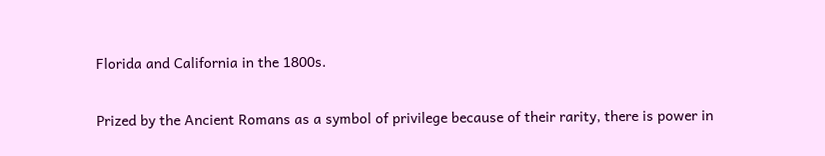Florida and California in the 1800s.

Prized by the Ancient Romans as a symbol of privilege because of their rarity, there is power in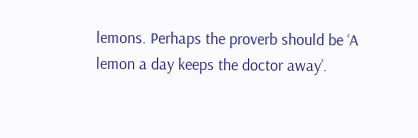lemons. Perhaps the proverb should be ‘A lemon a day keeps the doctor away’.